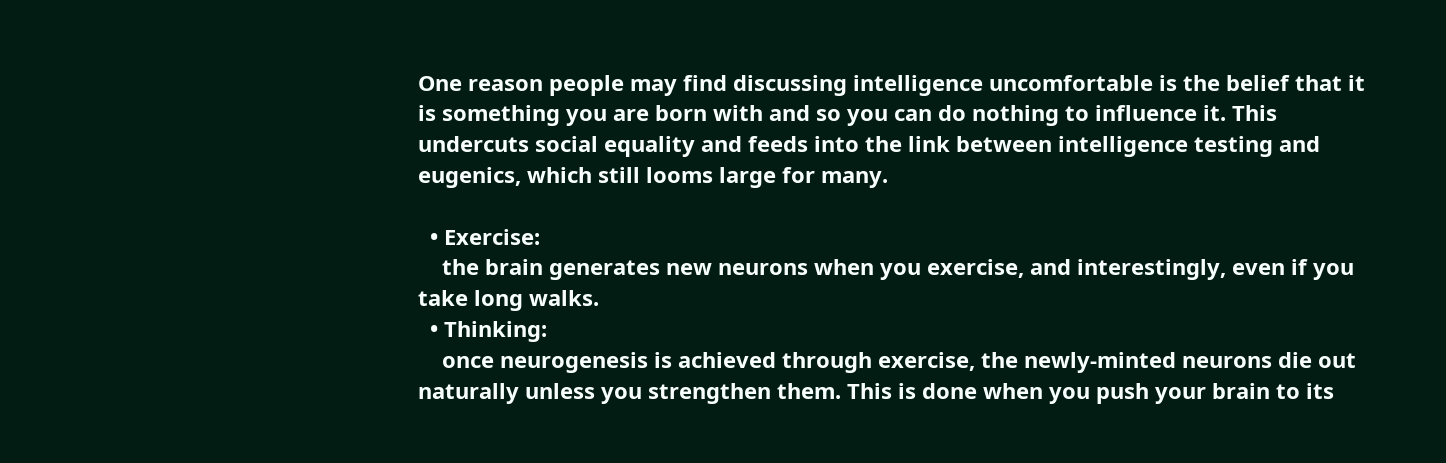One reason people may find discussing intelligence uncomfortable is the belief that it is something you are born with and so you can do nothing to influence it. This undercuts social equality and feeds into the link between intelligence testing and eugenics, which still looms large for many.

  • Exercise:
    the brain generates new neurons when you exercise, and interestingly, even if you take long walks.
  • Thinking:
    once neurogenesis is achieved through exercise, the newly-minted neurons die out naturally unless you strengthen them. This is done when you push your brain to its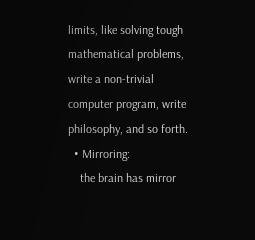limits, like solving tough mathematical problems, write a non-trivial computer program, write philosophy, and so forth.
  • Mirroring:
    the brain has mirror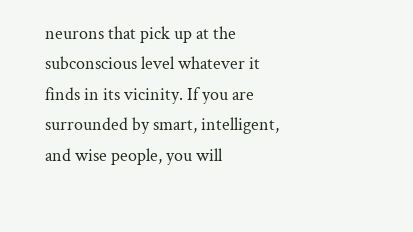neurons that pick up at the subconscious level whatever it finds in its vicinity. If you are surrounded by smart, intelligent, and wise people, you will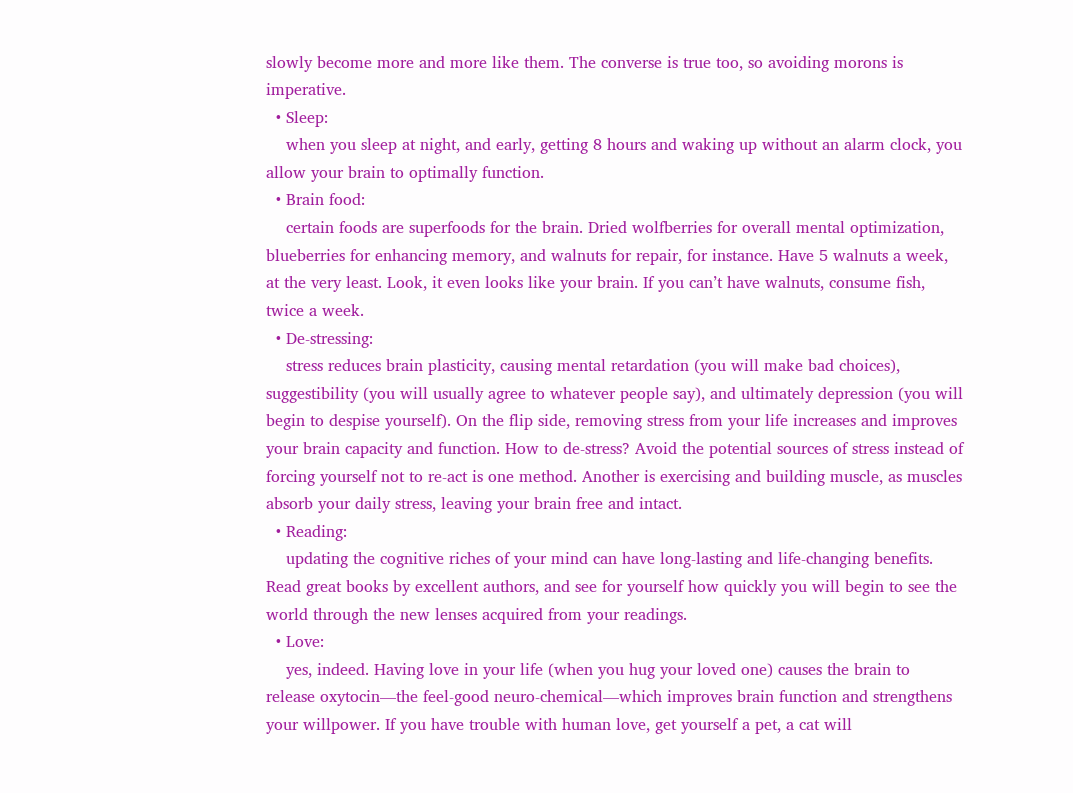slowly become more and more like them. The converse is true too, so avoiding morons is imperative.
  • Sleep:
    when you sleep at night, and early, getting 8 hours and waking up without an alarm clock, you allow your brain to optimally function.
  • Brain food:
    certain foods are superfoods for the brain. Dried wolfberries for overall mental optimization, blueberries for enhancing memory, and walnuts for repair, for instance. Have 5 walnuts a week, at the very least. Look, it even looks like your brain. If you can’t have walnuts, consume fish, twice a week.
  • De-stressing:
    stress reduces brain plasticity, causing mental retardation (you will make bad choices), suggestibility (you will usually agree to whatever people say), and ultimately depression (you will begin to despise yourself). On the flip side, removing stress from your life increases and improves your brain capacity and function. How to de-stress? Avoid the potential sources of stress instead of forcing yourself not to re-act is one method. Another is exercising and building muscle, as muscles absorb your daily stress, leaving your brain free and intact.
  • Reading:
    updating the cognitive riches of your mind can have long-lasting and life-changing benefits. Read great books by excellent authors, and see for yourself how quickly you will begin to see the world through the new lenses acquired from your readings.
  • Love:
    yes, indeed. Having love in your life (when you hug your loved one) causes the brain to release oxytocin—the feel-good neuro-chemical—which improves brain function and strengthens your willpower. If you have trouble with human love, get yourself a pet, a cat will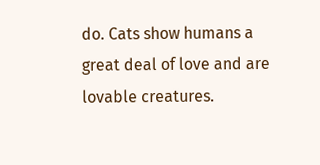do. Cats show humans a great deal of love and are lovable creatures.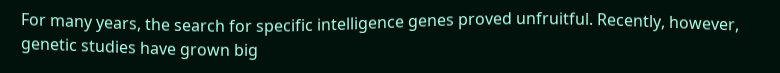For many years, the search for specific intelligence genes proved unfruitful. Recently, however, genetic studies have grown big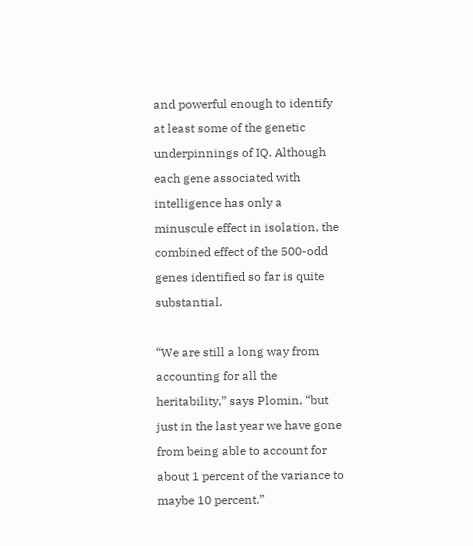and powerful enough to identify at least some of the genetic underpinnings of IQ. Although each gene associated with intelligence has only a minuscule effect in isolation, the combined effect of the 500-odd genes identified so far is quite substantial.

“We are still a long way from accounting for all the heritability,” says Plomin, “but just in the last year we have gone from being able to account for about 1 percent of the variance to maybe 10 percent.”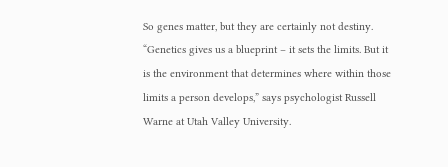So genes matter, but they are certainly not destiny. “Genetics gives us a blueprint – it sets the limits. But it is the environment that determines where within those limits a person develops,” says psychologist Russell Warne at Utah Valley University.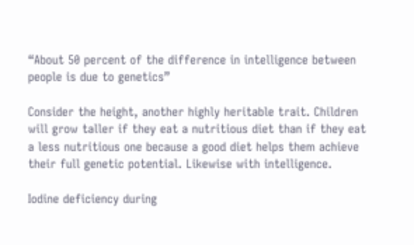“About 50 percent of the difference in intelligence between people is due to genetics”

Consider the height, another highly heritable trait. Children will grow taller if they eat a nutritious diet than if they eat a less nutritious one because a good diet helps them achieve their full genetic potential. Likewise with intelligence.

Iodine deficiency during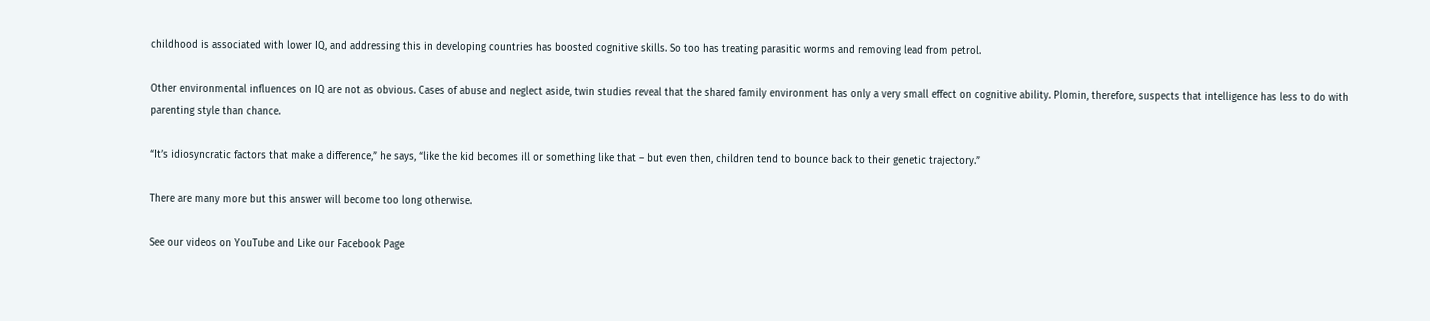childhood is associated with lower IQ, and addressing this in developing countries has boosted cognitive skills. So too has treating parasitic worms and removing lead from petrol.

Other environmental influences on IQ are not as obvious. Cases of abuse and neglect aside, twin studies reveal that the shared family environment has only a very small effect on cognitive ability. Plomin, therefore, suspects that intelligence has less to do with parenting style than chance.

“It’s idiosyncratic factors that make a difference,” he says, “like the kid becomes ill or something like that – but even then, children tend to bounce back to their genetic trajectory.”

There are many more but this answer will become too long otherwise.

See our videos on YouTube and Like our Facebook Page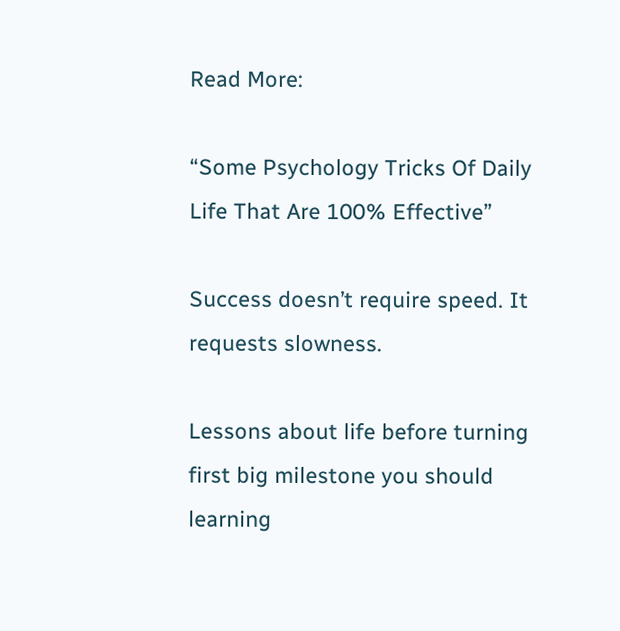Read More:

“Some Psychology Tricks Of Daily Life That Are 100% Effective”

Success doesn’t require speed. It requests slowness.

Lessons about life before turning first big milestone you should learning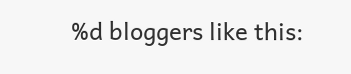%d bloggers like this: